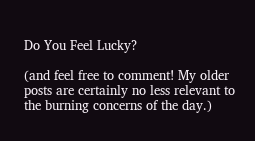Do You Feel Lucky?

(and feel free to comment! My older posts are certainly no less relevant to the burning concerns of the day.)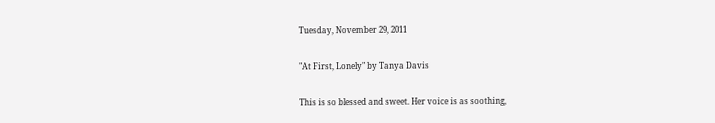Tuesday, November 29, 2011

"At First, Lonely" by Tanya Davis

This is so blessed and sweet. Her voice is as soothing,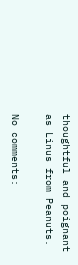thoughtful and poignant as Linus from Peanuts.

No comments: